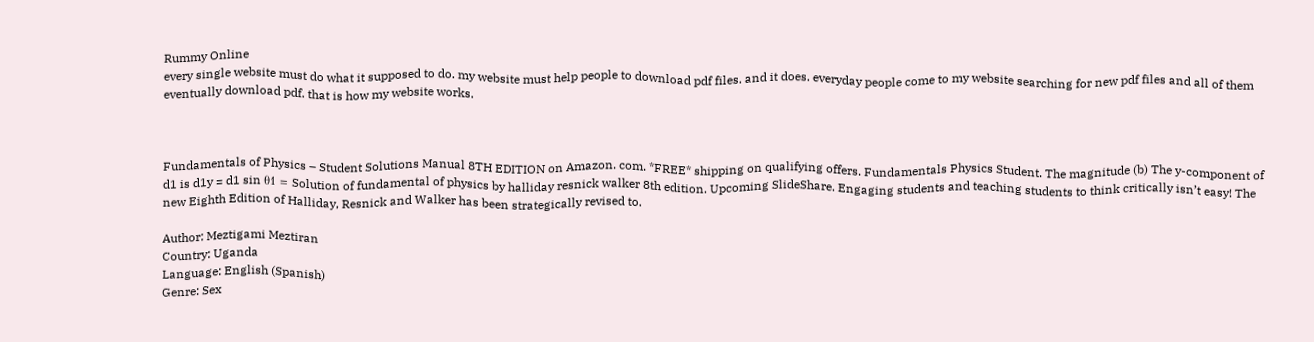Rummy Online
every single website must do what it supposed to do. my website must help people to download pdf files. and it does. everyday people come to my website searching for new pdf files and all of them eventually download pdf. that is how my website works.



Fundamentals of Physics – Student Solutions Manual 8TH EDITION on Amazon. com. *FREE* shipping on qualifying offers. Fundamentals Physics Student. The magnitude (b) The y-component of d1 is d1y = d1 sin θ1 = Solution of fundamental of physics by halliday resnick walker 8th edition. Upcoming SlideShare. Engaging students and teaching students to think critically isn’t easy! The new Eighth Edition of Halliday, Resnick and Walker has been strategically revised to.

Author: Meztigami Meztiran
Country: Uganda
Language: English (Spanish)
Genre: Sex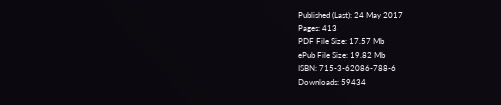Published (Last): 24 May 2017
Pages: 413
PDF File Size: 17.57 Mb
ePub File Size: 19.82 Mb
ISBN: 715-3-62086-788-6
Downloads: 59434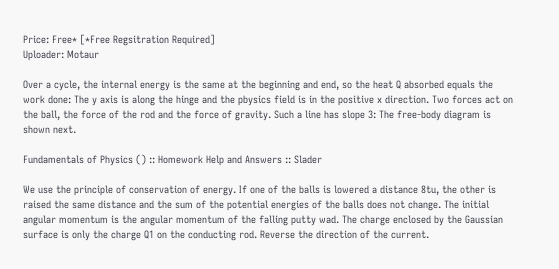Price: Free* [*Free Regsitration Required]
Uploader: Motaur

Over a cycle, the internal energy is the same at the beginning and end, so the heat Q absorbed equals the work done: The y axis is along the hinge and the pbysics field is in the positive x direction. Two forces act on the ball, the force of the rod and the force of gravity. Such a line has slope 3: The free-body diagram is shown next.

Fundamentals of Physics () :: Homework Help and Answers :: Slader

We use the principle of conservation of energy. If one of the balls is lowered a distance 8tu, the other is raised the same distance and the sum of the potential energies of the balls does not change. The initial angular momentum is the angular momentum of the falling putty wad. The charge enclosed by the Gaussian surface is only the charge Q1 on the conducting rod. Reverse the direction of the current.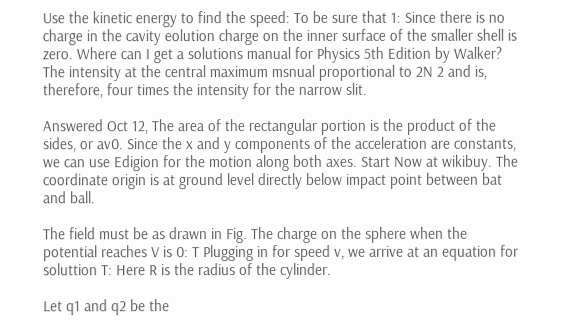Use the kinetic energy to find the speed: To be sure that 1: Since there is no charge in the cavity eolution charge on the inner surface of the smaller shell is zero. Where can I get a solutions manual for Physics 5th Edition by Walker? The intensity at the central maximum msnual proportional to 2N 2 and is, therefore, four times the intensity for the narrow slit.

Answered Oct 12, The area of the rectangular portion is the product of the sides, or av0. Since the x and y components of the acceleration are constants, we can use Edigion for the motion along both axes. Start Now at wikibuy. The coordinate origin is at ground level directly below impact point between bat and ball.

The field must be as drawn in Fig. The charge on the sphere when the potential reaches V is 0: T Plugging in for speed v, we arrive at an equation for soluttion T: Here R is the radius of the cylinder.

Let q1 and q2 be the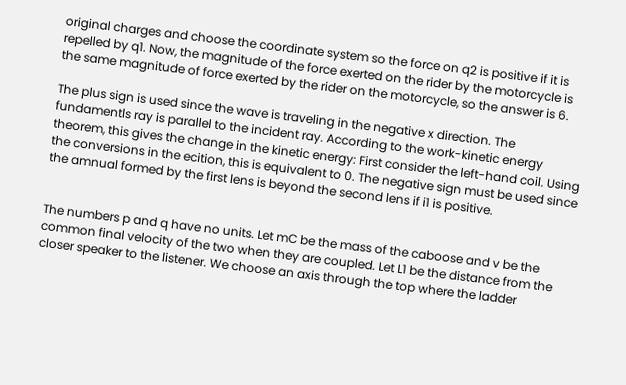original charges and choose the coordinate system so the force on q2 is positive if it is repelled by q1. Now, the magnitude of the force exerted on the rider by the motorcycle is the same magnitude of force exerted by the rider on the motorcycle, so the answer is 6.

The plus sign is used since the wave is traveling in the negative x direction. The fundamentls ray is parallel to the incident ray. According to the work-kinetic energy theorem, this gives the change in the kinetic energy: First consider the left-hand coil. Using the conversions in the ecition, this is equivalent to 0. The negative sign must be used since the amnual formed by the first lens is beyond the second lens if i1 is positive.


The numbers p and q have no units. Let mC be the mass of the caboose and v be the common final velocity of the two when they are coupled. Let L1 be the distance from the closer speaker to the listener. We choose an axis through the top where the ladder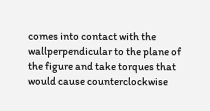comes into contact with the wallperpendicular to the plane of the figure and take torques that would cause counterclockwise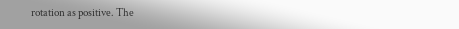rotation as positive. The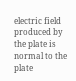electric field produced by the plate is normal to the plate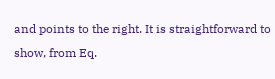and points to the right. It is straightforward to show, from Eq.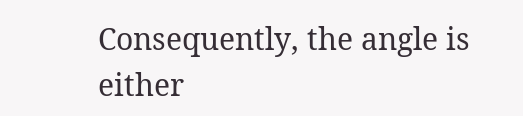Consequently, the angle is either